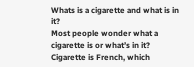Whats is a cigarette and what is in it?
Most people wonder what a cigarette is or what’s in it? Cigarette is French, which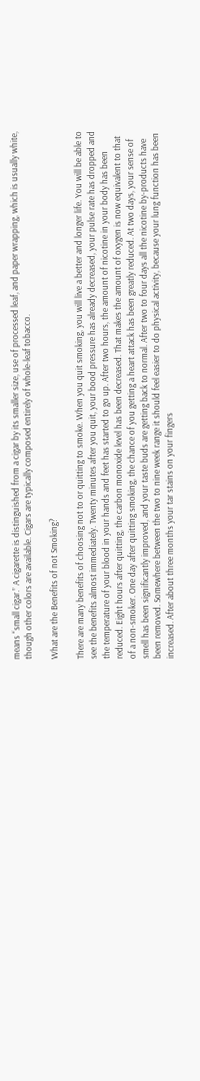means “small cigar.” A cigarette is distinguished from a cigar by its smaller size, use of processed leaf, and paper wrapping, which is usually white, though other colors are available. Cigars are typically composed entirely of whole-leaf tobacco.

What are the Benefits of not Smoking?

There are many benefits of choosing not to or quitting to smoke. When you quit smoking, you will live a better and longer life. You will be able to see the benefits almost immediately. Twenty minutes after you quit, your bood pressure has already decreased, your pulse rate has dropped and the temperature of your blood in your hands and feet has started to go up. After two hours, the amount of nicotine in your body has been reduced. Eight hours after quitting, the carbon monoxide level has been decreased. That makes the amount of oxygen is now equivalent to that of a non-smoker. One day after quitting smoking, the chance of you getting a heart attack has been greatly reduced. At two days, your sense of smell has been significantly improved, and your taste buds are getting back to normal. After two to four days all the nicotine by-products have been removed. Somewhere between the two to nine week range it should feel easier to do physical activity, because your lung function has been increased. After about three months your tar stains on your fingers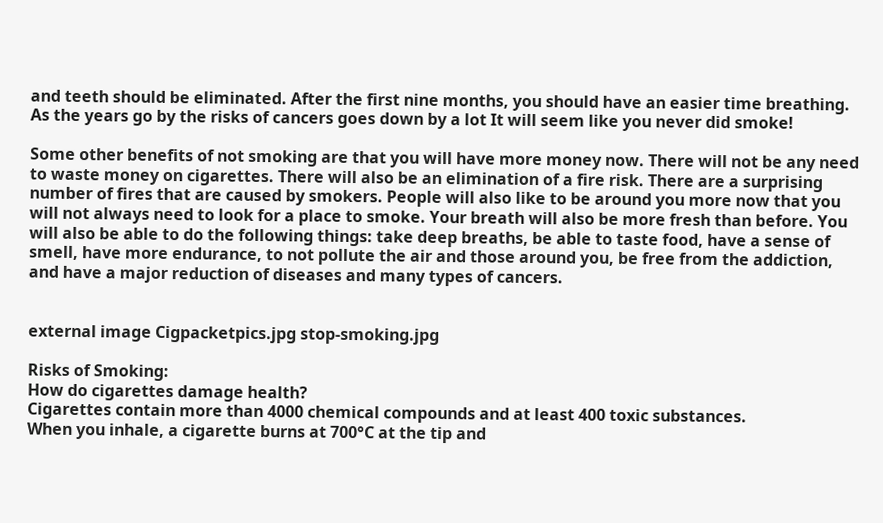and teeth should be eliminated. After the first nine months, you should have an easier time breathing. As the years go by the risks of cancers goes down by a lot It will seem like you never did smoke!

Some other benefits of not smoking are that you will have more money now. There will not be any need to waste money on cigarettes. There will also be an elimination of a fire risk. There are a surprising number of fires that are caused by smokers. People will also like to be around you more now that you will not always need to look for a place to smoke. Your breath will also be more fresh than before. You will also be able to do the following things: take deep breaths, be able to taste food, have a sense of smell, have more endurance, to not pollute the air and those around you, be free from the addiction, and have a major reduction of diseases and many types of cancers.


external image Cigpacketpics.jpg stop-smoking.jpg

Risks of Smoking:
How do cigarettes damage health?
Cigarettes contain more than 4000 chemical compounds and at least 400 toxic substances.
When you inhale, a cigarette burns at 700°C at the tip and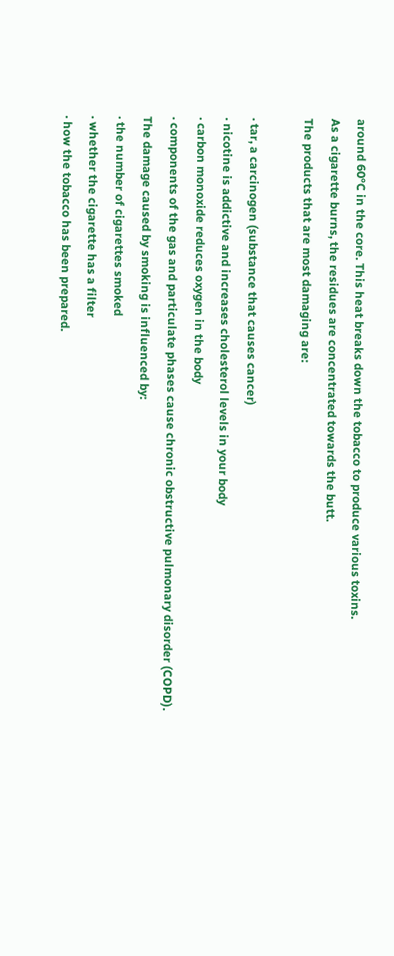around 60°C in the core. This heat breaks down the tobacco to produce various toxins.
As a cigarette burns, the residues are concentrated towards the butt.
The products that are most damaging are:

· tar, a carcinogen (substance that causes cancer)
· nicotine is addictive and increases cholesterol levels in your body
· carbon monoxide reduces oxygen in the body
· components of the gas and particulate phases cause chronic obstructive pulmonary disorder (COPD).
The damage caused by smoking is influenced by:
· the number of cigarettes smoked
· whether the cigarette has a filter
· how the tobacco has been prepared.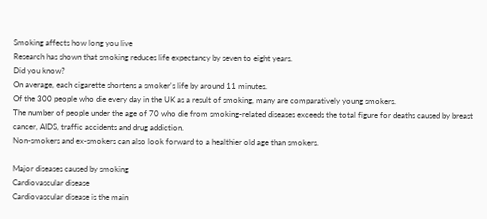Smoking affects how long you live
Research has shown that smoking reduces life expectancy by seven to eight years.
Did you know?
On average, each cigarette shortens a smoker's life by around 11 minutes.
Of the 300 people who die every day in the UK as a result of smoking, many are comparatively young smokers.
The number of people under the age of 70 who die from smoking-related diseases exceeds the total figure for deaths caused by breast cancer, AIDS, traffic accidents and drug addiction.
Non-smokers and ex-smokers can also look forward to a healthier old age than smokers.

Major diseases caused by smoking
Cardiovascular disease
Cardiovascular disease is the main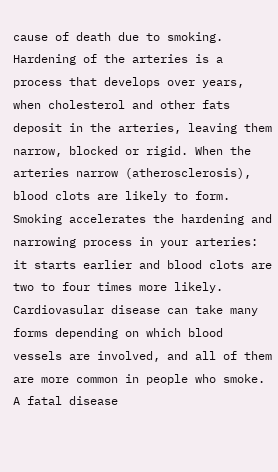cause of death due to smoking.
Hardening of the arteries is a process that develops over years, when cholesterol and other fats deposit in the arteries, leaving them narrow, blocked or rigid. When the arteries narrow (atherosclerosis), blood clots are likely to form.
Smoking accelerates the hardening and narrowing process in your arteries: it starts earlier and blood clots are two to four times more likely.
Cardiovasular disease can take many forms depending on which blood vessels are involved, and all of them are more common in people who smoke.
A fatal disease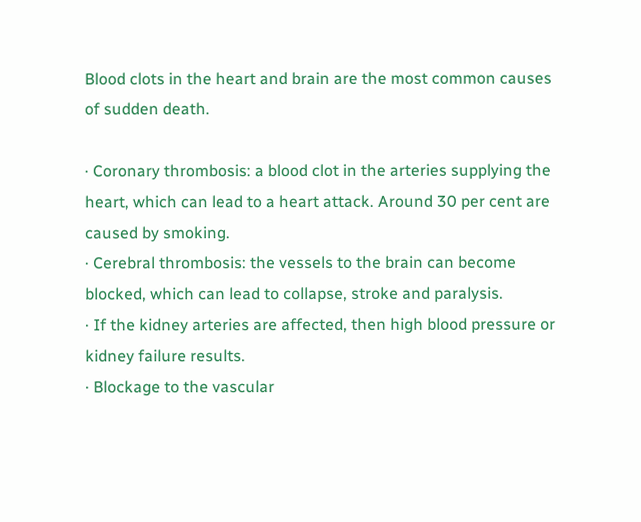Blood clots in the heart and brain are the most common causes of sudden death.

· Coronary thrombosis: a blood clot in the arteries supplying the heart, which can lead to a heart attack. Around 30 per cent are caused by smoking.
· Cerebral thrombosis: the vessels to the brain can become blocked, which can lead to collapse, stroke and paralysis.
· If the kidney arteries are affected, then high blood pressure or kidney failure results.
· Blockage to the vascular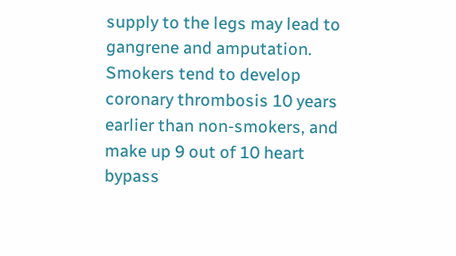supply to the legs may lead to gangrene and amputation.
Smokers tend to develop coronary thrombosis 10 years earlier than non-smokers, and make up 9 out of 10 heart bypass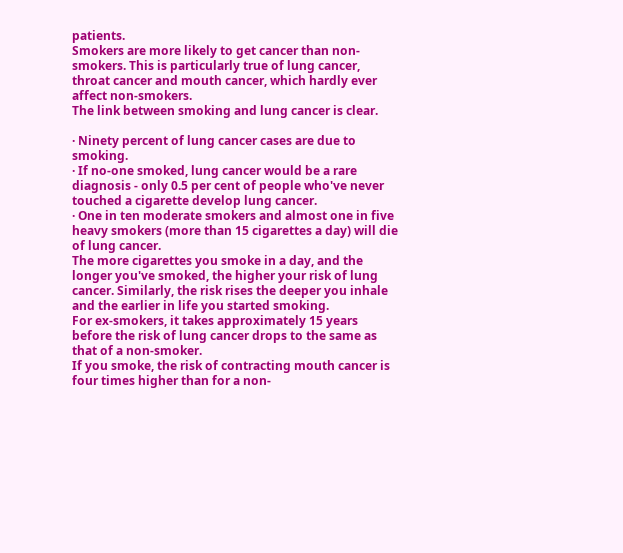patients.
Smokers are more likely to get cancer than non-smokers. This is particularly true of lung cancer, throat cancer and mouth cancer, which hardly ever affect non-smokers.
The link between smoking and lung cancer is clear.

· Ninety percent of lung cancer cases are due to smoking.
· If no-one smoked, lung cancer would be a rare diagnosis - only 0.5 per cent of people who've never touched a cigarette develop lung cancer.
· One in ten moderate smokers and almost one in five heavy smokers (more than 15 cigarettes a day) will die of lung cancer.
The more cigarettes you smoke in a day, and the longer you've smoked, the higher your risk of lung cancer. Similarly, the risk rises the deeper you inhale and the earlier in life you started smoking.
For ex-smokers, it takes approximately 15 years before the risk of lung cancer drops to the same as that of a non-smoker.
If you smoke, the risk of contracting mouth cancer is four times higher than for a non-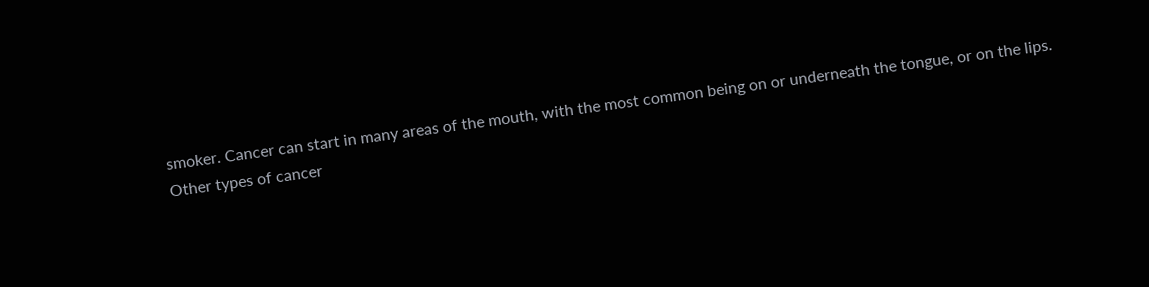smoker. Cancer can start in many areas of the mouth, with the most common being on or underneath the tongue, or on the lips.
Other types of cancer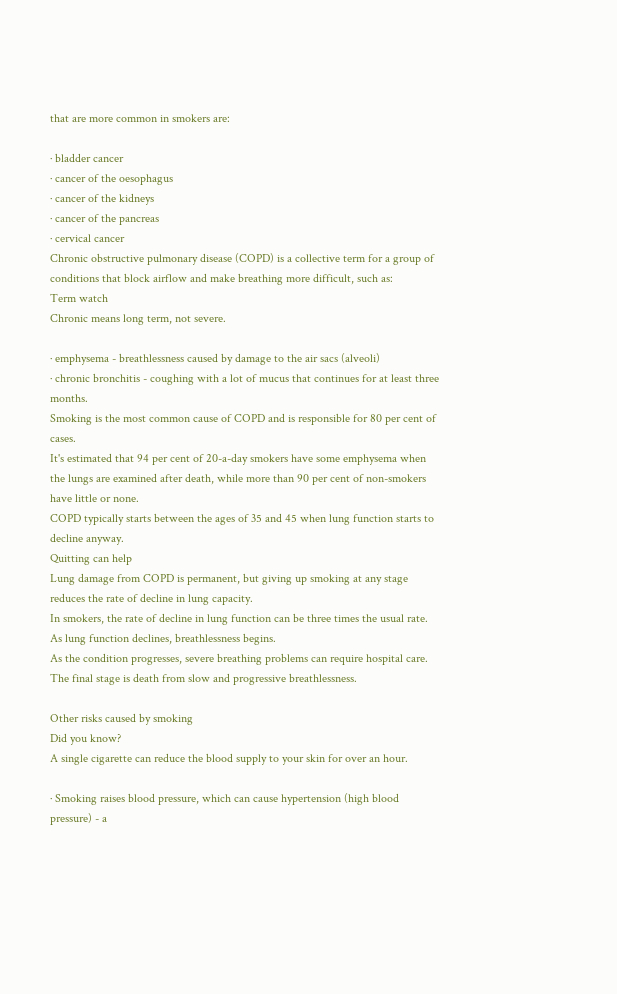that are more common in smokers are:

· bladder cancer
· cancer of the oesophagus
· cancer of the kidneys
· cancer of the pancreas
· cervical cancer
Chronic obstructive pulmonary disease (COPD) is a collective term for a group of conditions that block airflow and make breathing more difficult, such as:
Term watch
Chronic means long term, not severe.

· emphysema - breathlessness caused by damage to the air sacs (alveoli)
· chronic bronchitis - coughing with a lot of mucus that continues for at least three months.
Smoking is the most common cause of COPD and is responsible for 80 per cent of cases.
It's estimated that 94 per cent of 20-a-day smokers have some emphysema when the lungs are examined after death, while more than 90 per cent of non-smokers have little or none.
COPD typically starts between the ages of 35 and 45 when lung function starts to decline anyway.
Quitting can help
Lung damage from COPD is permanent, but giving up smoking at any stage reduces the rate of decline in lung capacity.
In smokers, the rate of decline in lung function can be three times the usual rate. As lung function declines, breathlessness begins.
As the condition progresses, severe breathing problems can require hospital care. The final stage is death from slow and progressive breathlessness.

Other risks caused by smoking
Did you know?
A single cigarette can reduce the blood supply to your skin for over an hour.

· Smoking raises blood pressure, which can cause hypertension (high blood pressure) - a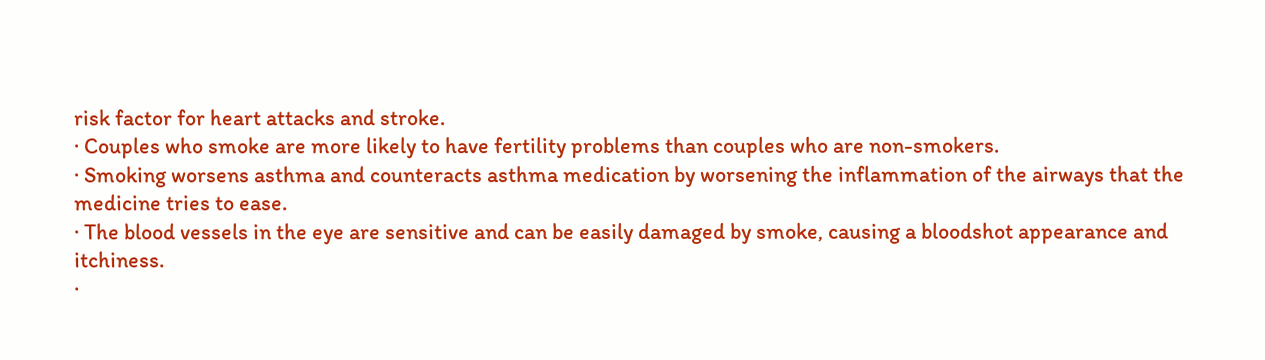risk factor for heart attacks and stroke.
· Couples who smoke are more likely to have fertility problems than couples who are non-smokers.
· Smoking worsens asthma and counteracts asthma medication by worsening the inflammation of the airways that the medicine tries to ease.
· The blood vessels in the eye are sensitive and can be easily damaged by smoke, causing a bloodshot appearance and itchiness.
·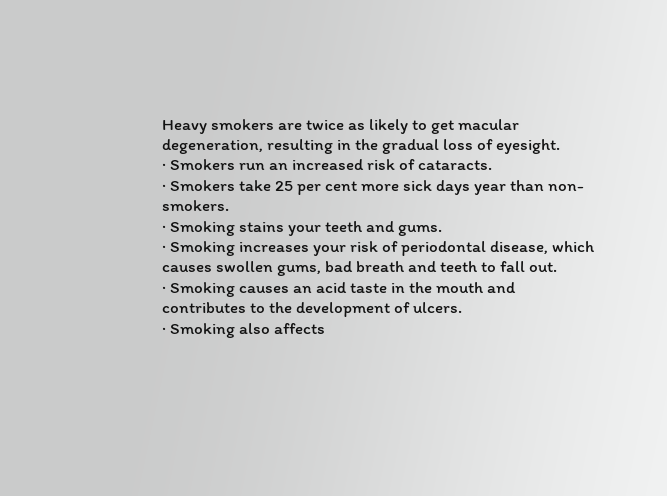Heavy smokers are twice as likely to get macular degeneration, resulting in the gradual loss of eyesight.
· Smokers run an increased risk of cataracts.
· Smokers take 25 per cent more sick days year than non-smokers.
· Smoking stains your teeth and gums.
· Smoking increases your risk of periodontal disease, which causes swollen gums, bad breath and teeth to fall out.
· Smoking causes an acid taste in the mouth and contributes to the development of ulcers.
· Smoking also affects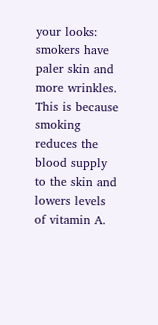your looks: smokers have paler skin and more wrinkles. This is because smoking reduces the blood supply to the skin and lowers levels of vitamin A.